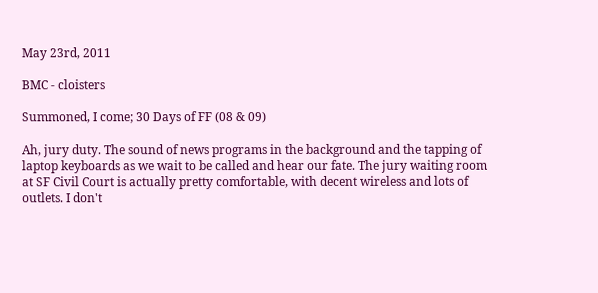May 23rd, 2011

BMC - cloisters

Summoned, I come; 30 Days of FF (08 & 09)

Ah, jury duty. The sound of news programs in the background and the tapping of laptop keyboards as we wait to be called and hear our fate. The jury waiting room at SF Civil Court is actually pretty comfortable, with decent wireless and lots of outlets. I don't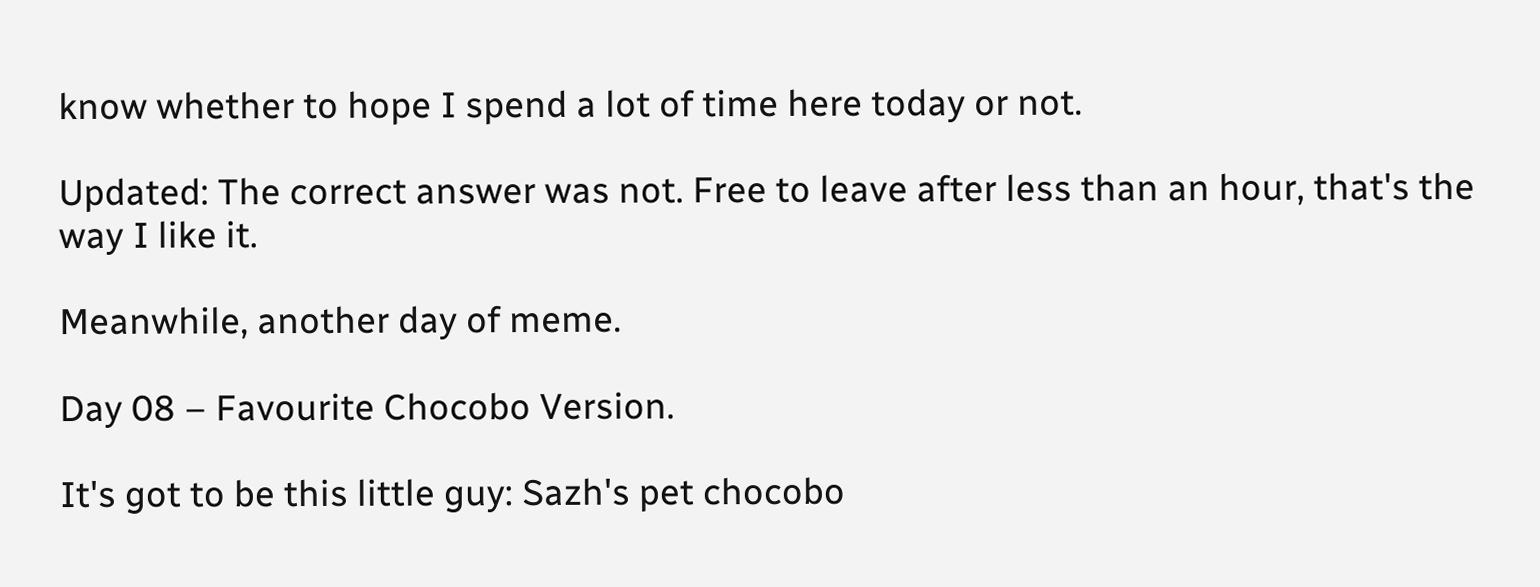know whether to hope I spend a lot of time here today or not.

Updated: The correct answer was not. Free to leave after less than an hour, that's the way I like it.

Meanwhile, another day of meme.

Day 08 – Favourite Chocobo Version.

It's got to be this little guy: Sazh's pet chocobo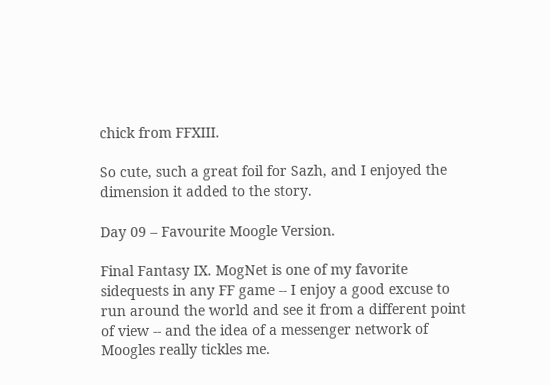chick from FFXIII.

So cute, such a great foil for Sazh, and I enjoyed the dimension it added to the story.

Day 09 – Favourite Moogle Version.

Final Fantasy IX. MogNet is one of my favorite sidequests in any FF game -- I enjoy a good excuse to run around the world and see it from a different point of view -- and the idea of a messenger network of Moogles really tickles me.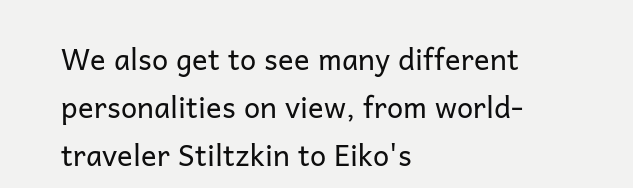We also get to see many different personalities on view, from world-traveler Stiltzkin to Eiko's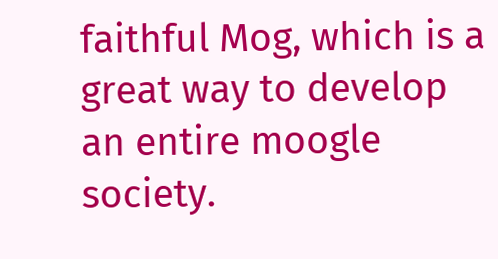faithful Mog, which is a great way to develop an entire moogle society.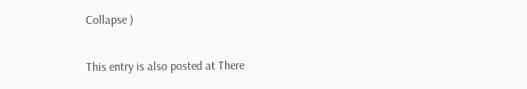Collapse )

This entry is also posted at There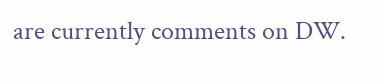are currently comments on DW.